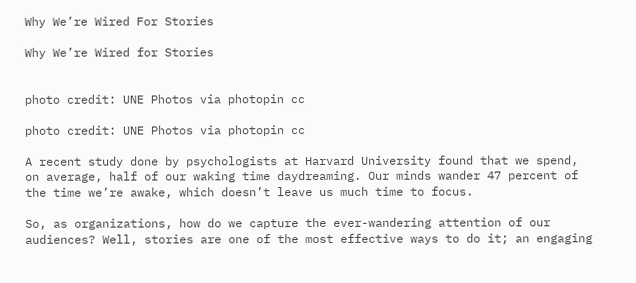Why We’re Wired For Stories

Why We’re Wired for Stories


photo credit: UNE Photos via photopin cc

photo credit: UNE Photos via photopin cc

A recent study done by psychologists at Harvard University found that we spend, on average, half of our waking time daydreaming. Our minds wander 47 percent of the time we’re awake, which doesn’t leave us much time to focus.

So, as organizations, how do we capture the ever-wandering attention of our audiences? Well, stories are one of the most effective ways to do it; an engaging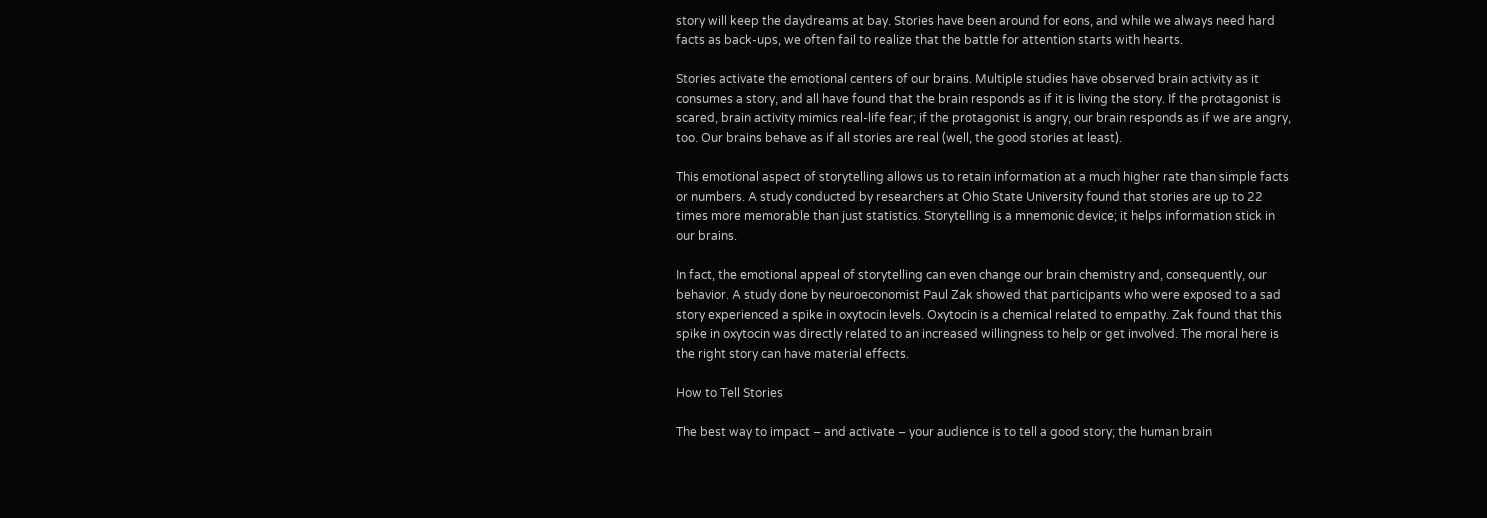story will keep the daydreams at bay. Stories have been around for eons, and while we always need hard facts as back-ups, we often fail to realize that the battle for attention starts with hearts.

Stories activate the emotional centers of our brains. Multiple studies have observed brain activity as it consumes a story, and all have found that the brain responds as if it is living the story. If the protagonist is scared, brain activity mimics real-life fear; if the protagonist is angry, our brain responds as if we are angry, too. Our brains behave as if all stories are real (well, the good stories at least).

This emotional aspect of storytelling allows us to retain information at a much higher rate than simple facts or numbers. A study conducted by researchers at Ohio State University found that stories are up to 22 times more memorable than just statistics. Storytelling is a mnemonic device; it helps information stick in our brains.

In fact, the emotional appeal of storytelling can even change our brain chemistry and, consequently, our behavior. A study done by neuroeconomist Paul Zak showed that participants who were exposed to a sad story experienced a spike in oxytocin levels. Oxytocin is a chemical related to empathy. Zak found that this spike in oxytocin was directly related to an increased willingness to help or get involved. The moral here is the right story can have material effects.

How to Tell Stories

The best way to impact – and activate – your audience is to tell a good story; the human brain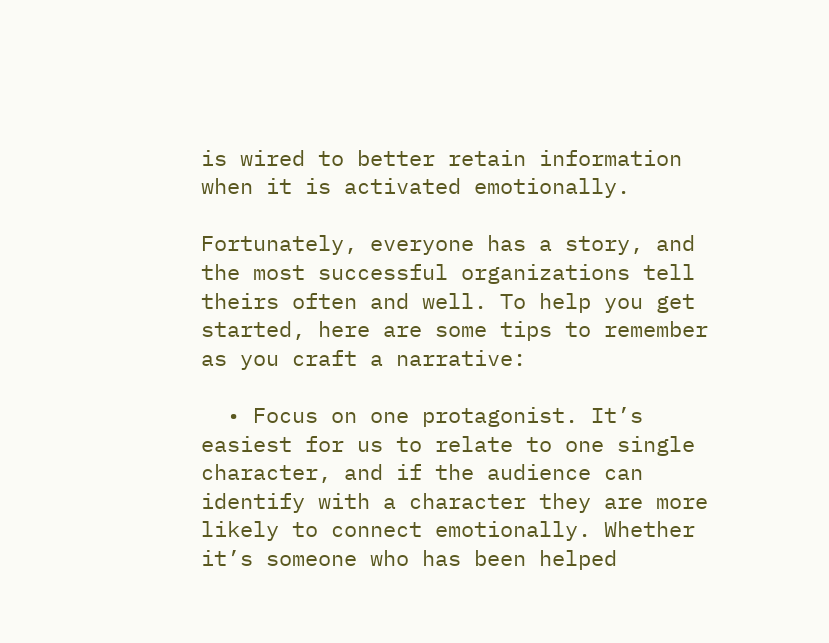is wired to better retain information when it is activated emotionally.

Fortunately, everyone has a story, and the most successful organizations tell theirs often and well. To help you get started, here are some tips to remember as you craft a narrative:

  • Focus on one protagonist. It’s easiest for us to relate to one single character, and if the audience can identify with a character they are more likely to connect emotionally. Whether it’s someone who has been helped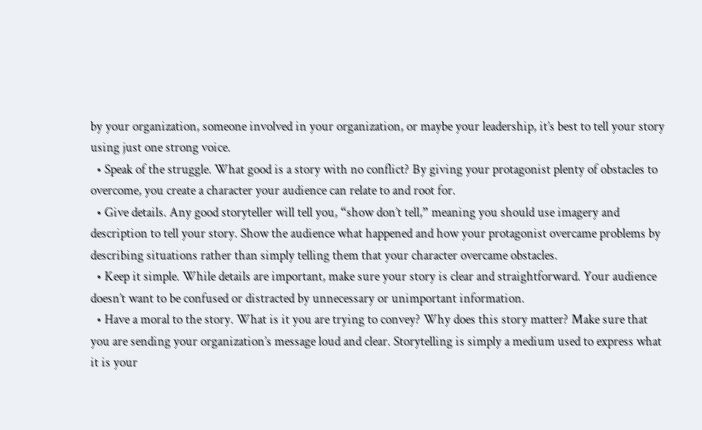by your organization, someone involved in your organization, or maybe your leadership, it’s best to tell your story using just one strong voice.
  • Speak of the struggle. What good is a story with no conflict? By giving your protagonist plenty of obstacles to overcome, you create a character your audience can relate to and root for.
  • Give details. Any good storyteller will tell you, “show don’t tell,” meaning you should use imagery and description to tell your story. Show the audience what happened and how your protagonist overcame problems by describing situations rather than simply telling them that your character overcame obstacles.
  • Keep it simple. While details are important, make sure your story is clear and straightforward. Your audience doesn’t want to be confused or distracted by unnecessary or unimportant information.
  • Have a moral to the story. What is it you are trying to convey? Why does this story matter? Make sure that you are sending your organization’s message loud and clear. Storytelling is simply a medium used to express what it is your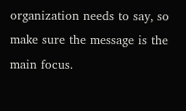organization needs to say, so make sure the message is the main focus.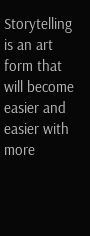Storytelling is an art form that will become easier and easier with more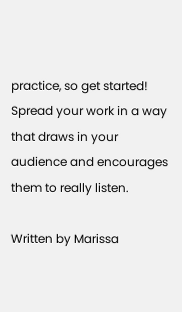practice, so get started! Spread your work in a way that draws in your audience and encourages them to really listen.

Written by Marissa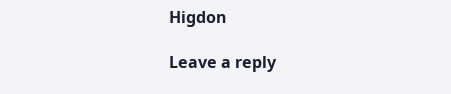Higdon

Leave a reply